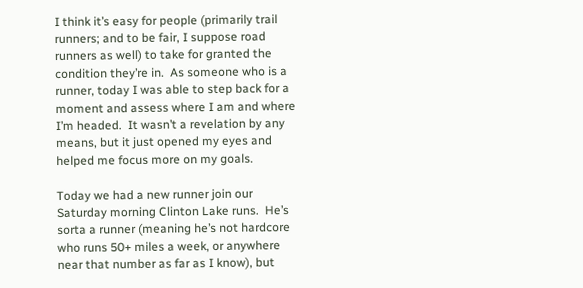I think it’s easy for people (primarily trail runners; and to be fair, I suppose road runners as well) to take for granted the condition they’re in.  As someone who is a runner, today I was able to step back for a moment and assess where I am and where I’m headed.  It wasn’t a revelation by any means, but it just opened my eyes and helped me focus more on my goals.

Today we had a new runner join our Saturday morning Clinton Lake runs.  He’s sorta a runner (meaning he’s not hardcore who runs 50+ miles a week, or anywhere near that number as far as I know), but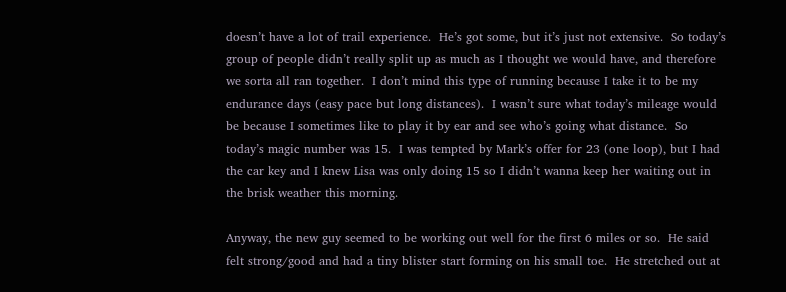doesn’t have a lot of trail experience.  He’s got some, but it’s just not extensive.  So today’s group of people didn’t really split up as much as I thought we would have, and therefore we sorta all ran together.  I don’t mind this type of running because I take it to be my endurance days (easy pace but long distances).  I wasn’t sure what today’s mileage would be because I sometimes like to play it by ear and see who’s going what distance.  So today’s magic number was 15.  I was tempted by Mark’s offer for 23 (one loop), but I had the car key and I knew Lisa was only doing 15 so I didn’t wanna keep her waiting out in the brisk weather this morning.

Anyway, the new guy seemed to be working out well for the first 6 miles or so.  He said felt strong/good and had a tiny blister start forming on his small toe.  He stretched out at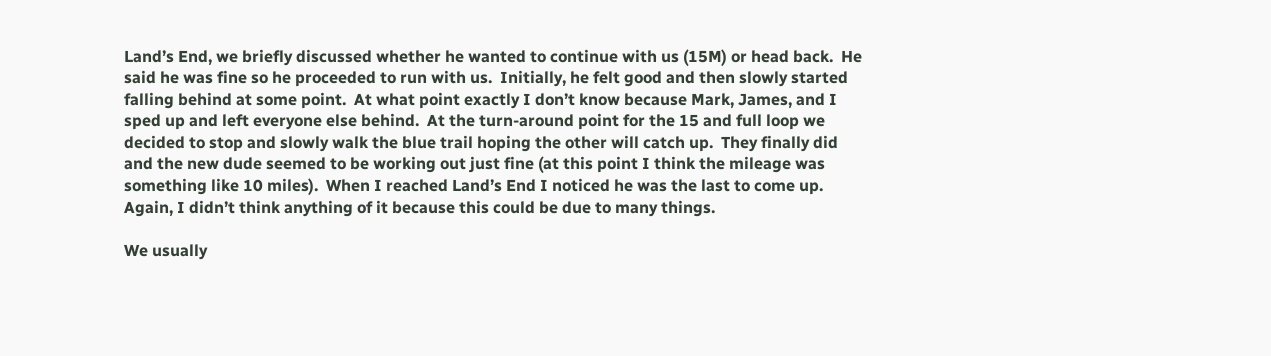Land’s End, we briefly discussed whether he wanted to continue with us (15M) or head back.  He said he was fine so he proceeded to run with us.  Initially, he felt good and then slowly started falling behind at some point.  At what point exactly I don’t know because Mark, James, and I sped up and left everyone else behind.  At the turn-around point for the 15 and full loop we decided to stop and slowly walk the blue trail hoping the other will catch up.  They finally did and the new dude seemed to be working out just fine (at this point I think the mileage was something like 10 miles).  When I reached Land’s End I noticed he was the last to come up.  Again, I didn’t think anything of it because this could be due to many things.

We usually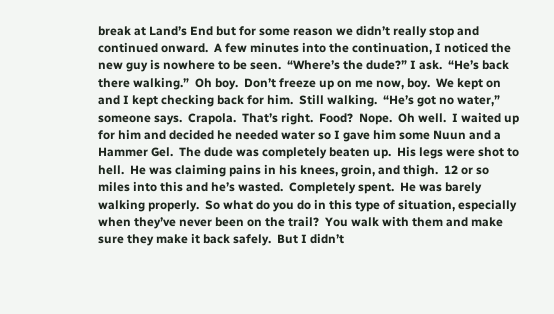break at Land’s End but for some reason we didn’t really stop and continued onward.  A few minutes into the continuation, I noticed the new guy is nowhere to be seen.  “Where’s the dude?” I ask.  “He’s back there walking.”  Oh boy.  Don’t freeze up on me now, boy.  We kept on and I kept checking back for him.  Still walking.  “He’s got no water,” someone says.  Crapola.  That’s right.  Food?  Nope.  Oh well.  I waited up for him and decided he needed water so I gave him some Nuun and a Hammer Gel.  The dude was completely beaten up.  His legs were shot to hell.  He was claiming pains in his knees, groin, and thigh.  12 or so miles into this and he’s wasted.  Completely spent.  He was barely walking properly.  So what do you do in this type of situation, especially when they’ve never been on the trail?  You walk with them and make sure they make it back safely.  But I didn’t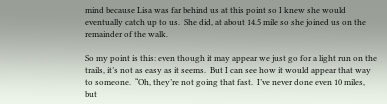mind because Lisa was far behind us at this point so I knew she would eventually catch up to us.  She did, at about 14.5 mile so she joined us on the remainder of the walk.

So my point is this: even though it may appear we just go for a light run on the trails, it’s not as easy as it seems.  But I can see how it would appear that way to someone.  “Oh, they’re not going that fast.  I’ve never done even 10 miles, but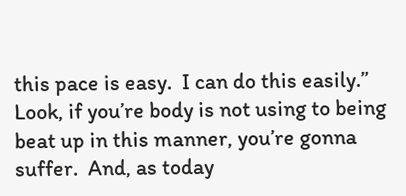this pace is easy.  I can do this easily.”  Look, if you’re body is not using to being beat up in this manner, you’re gonna suffer.  And, as today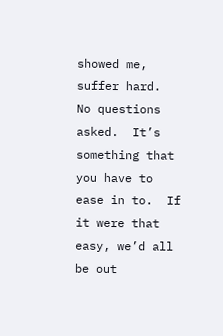showed me, suffer hard.  No questions asked.  It’s something that you have to ease in to.  If it were that easy, we’d all be out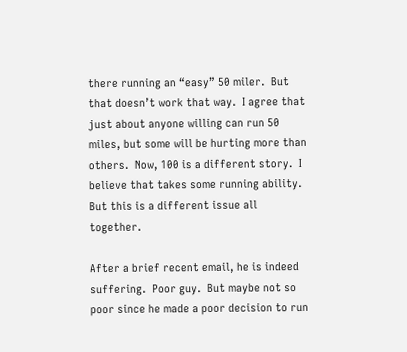there running an “easy” 50 miler.  But that doesn’t work that way.  I agree that just about anyone willing can run 50 miles, but some will be hurting more than others.  Now, 100 is a different story.  I believe that takes some running ability.  But this is a different issue all together.

After a brief recent email, he is indeed suffering.  Poor guy.  But maybe not so poor since he made a poor decision to run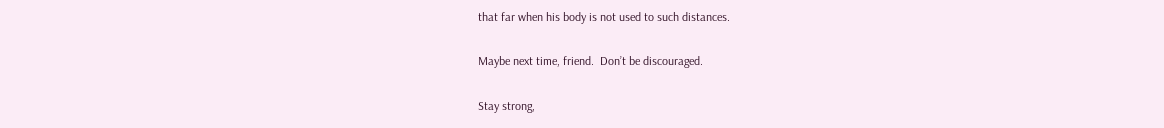that far when his body is not used to such distances.

Maybe next time, friend.  Don’t be discouraged.

Stay strong,